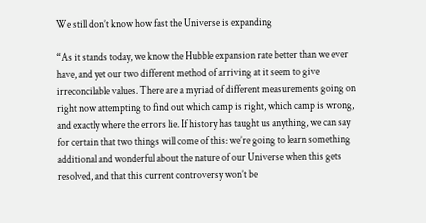We still don’t know how fast the Universe is expanding

“As it stands today, we know the Hubble expansion rate better than we ever have, and yet our two different method of arriving at it seem to give irreconcilable values. There are a myriad of different measurements going on right now attempting to find out which camp is right, which camp is wrong, and exactly where the errors lie. If history has taught us anything, we can say for certain that two things will come of this: we’re going to learn something additional and wonderful about the nature of our Universe when this gets resolved, and that this current controversy won’t be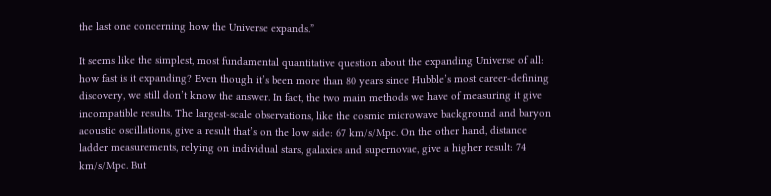the last one concerning how the Universe expands.”

It seems like the simplest, most fundamental quantitative question about the expanding Universe of all: how fast is it expanding? Even though it’s been more than 80 years since Hubble’s most career-defining discovery, we still don’t know the answer. In fact, the two main methods we have of measuring it give incompatible results. The largest-scale observations, like the cosmic microwave background and baryon acoustic oscillations, give a result that’s on the low side: 67 km/s/Mpc. On the other hand, distance ladder measurements, relying on individual stars, galaxies and supernovae, give a higher result: 74 km/s/Mpc. But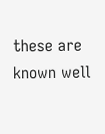these are known well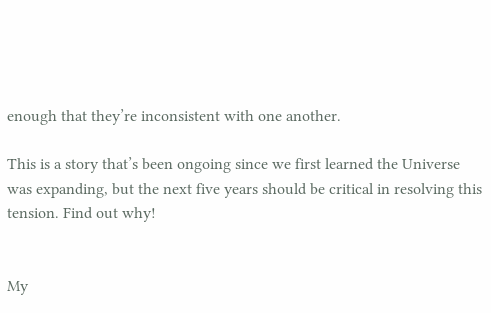enough that they’re inconsistent with one another.

This is a story that’s been ongoing since we first learned the Universe was expanding, but the next five years should be critical in resolving this tension. Find out why!


My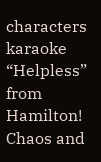characters karaoke “Helpless” from Hamilton! Chaos and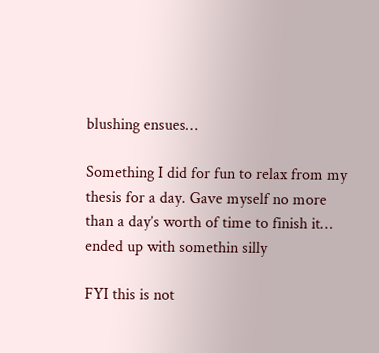blushing ensues…

Something I did for fun to relax from my thesis for a day. Gave myself no more than a day’s worth of time to finish it… ended up with somethin silly

FYI this is not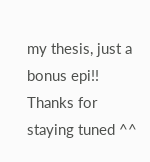my thesis, just a bonus epi!! Thanks for staying tuned ^^